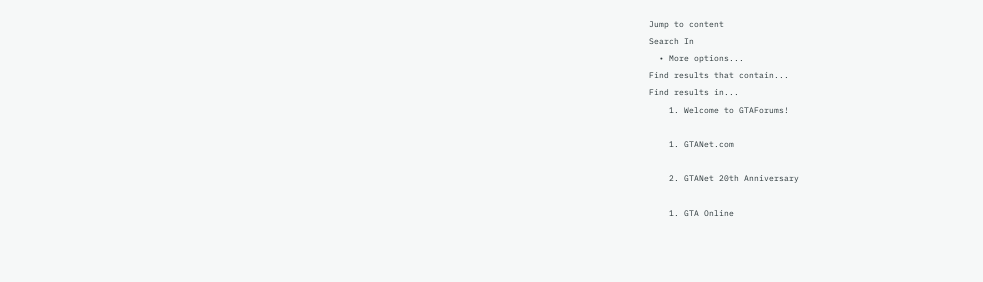Jump to content
Search In
  • More options...
Find results that contain...
Find results in...
    1. Welcome to GTAForums!

    1. GTANet.com

    2. GTANet 20th Anniversary

    1. GTA Online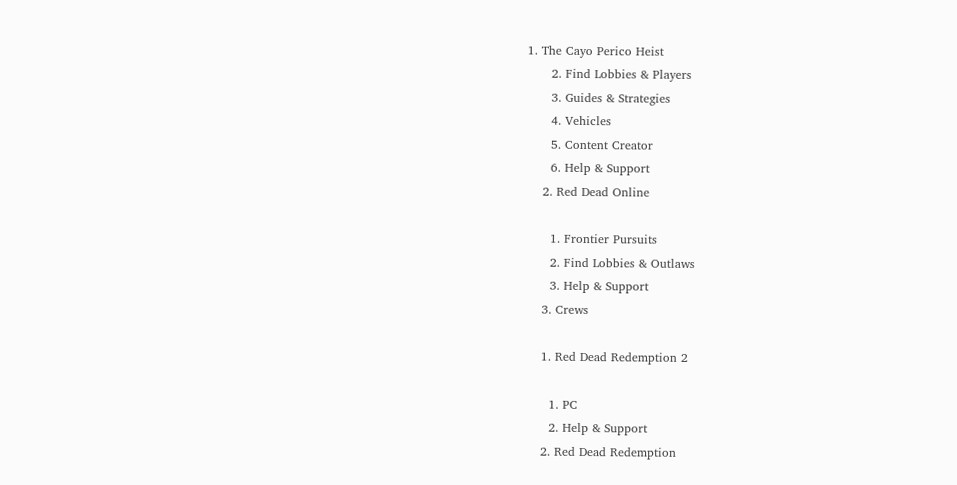1. The Cayo Perico Heist
      2. Find Lobbies & Players
      3. Guides & Strategies
      4. Vehicles
      5. Content Creator
      6. Help & Support
    2. Red Dead Online

      1. Frontier Pursuits
      2. Find Lobbies & Outlaws
      3. Help & Support
    3. Crews

    1. Red Dead Redemption 2

      1. PC
      2. Help & Support
    2. Red Dead Redemption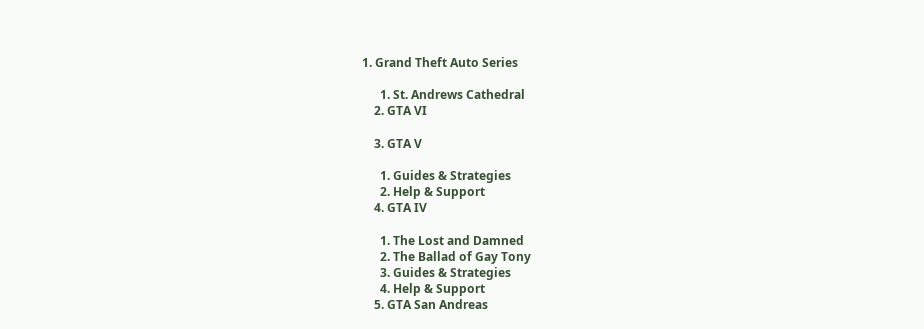1. Grand Theft Auto Series

      1. St. Andrews Cathedral
    2. GTA VI

    3. GTA V

      1. Guides & Strategies
      2. Help & Support
    4. GTA IV

      1. The Lost and Damned
      2. The Ballad of Gay Tony
      3. Guides & Strategies
      4. Help & Support
    5. GTA San Andreas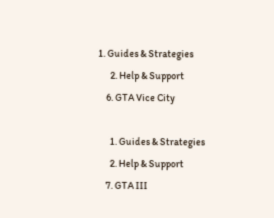1. Guides & Strategies
      2. Help & Support
    6. GTA Vice City

      1. Guides & Strategies
      2. Help & Support
    7. GTA III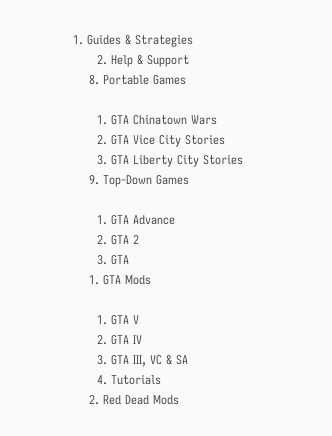1. Guides & Strategies
      2. Help & Support
    8. Portable Games

      1. GTA Chinatown Wars
      2. GTA Vice City Stories
      3. GTA Liberty City Stories
    9. Top-Down Games

      1. GTA Advance
      2. GTA 2
      3. GTA
    1. GTA Mods

      1. GTA V
      2. GTA IV
      3. GTA III, VC & SA
      4. Tutorials
    2. Red Dead Mods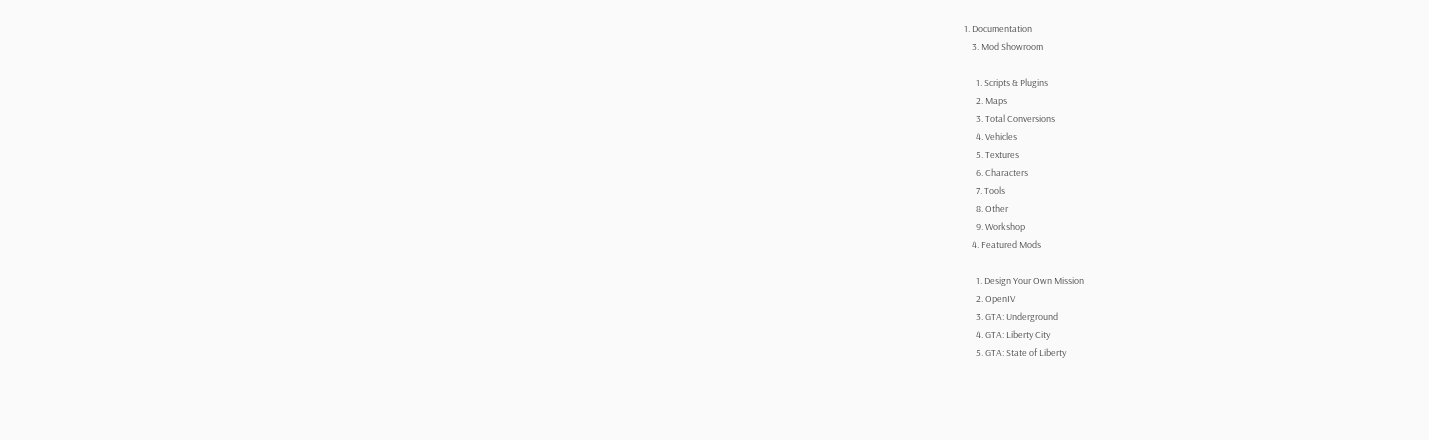1. Documentation
    3. Mod Showroom

      1. Scripts & Plugins
      2. Maps
      3. Total Conversions
      4. Vehicles
      5. Textures
      6. Characters
      7. Tools
      8. Other
      9. Workshop
    4. Featured Mods

      1. Design Your Own Mission
      2. OpenIV
      3. GTA: Underground
      4. GTA: Liberty City
      5. GTA: State of Liberty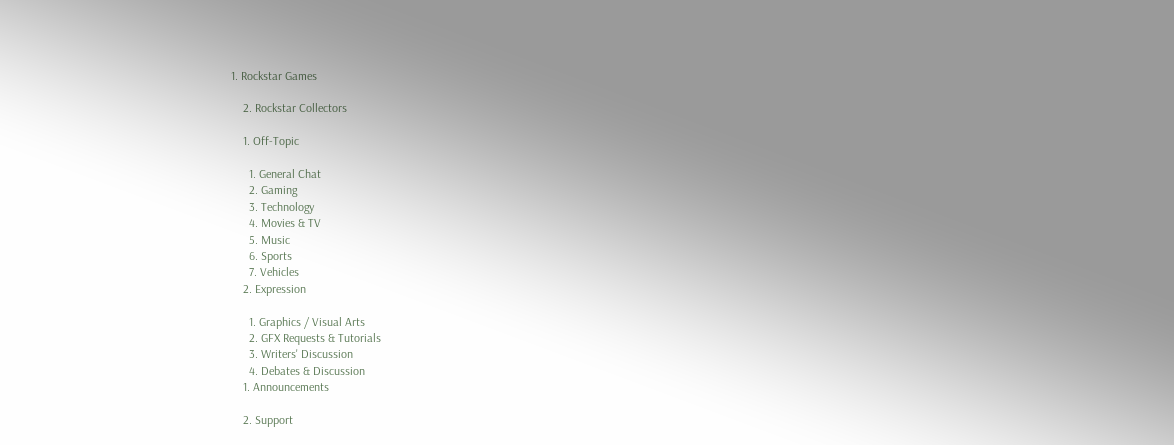1. Rockstar Games

    2. Rockstar Collectors

    1. Off-Topic

      1. General Chat
      2. Gaming
      3. Technology
      4. Movies & TV
      5. Music
      6. Sports
      7. Vehicles
    2. Expression

      1. Graphics / Visual Arts
      2. GFX Requests & Tutorials
      3. Writers' Discussion
      4. Debates & Discussion
    1. Announcements

    2. Support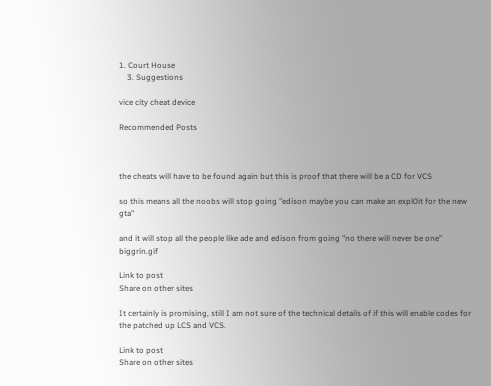1. Court House
    3. Suggestions

vice city cheat device

Recommended Posts



the cheats will have to be found again but this is proof that there will be a CD for VCS

so this means all the noobs will stop going "edison maybe you can make an expl0it for the new gta"

and it will stop all the people like ade and edison from going "no there will never be one" biggrin.gif

Link to post
Share on other sites

It certainly is promising, still I am not sure of the technical details of if this will enable codes for the patched up LCS and VCS.

Link to post
Share on other sites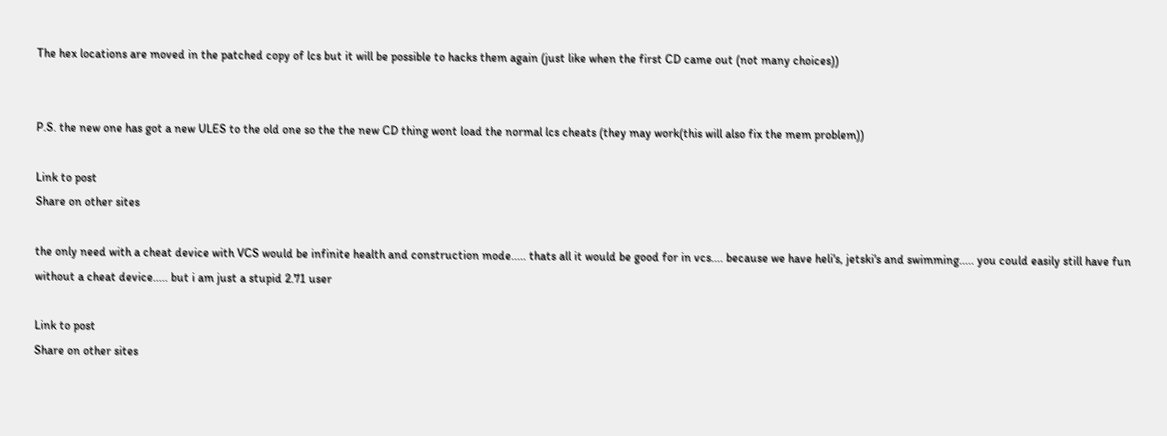The hex locations are moved in the patched copy of lcs but it will be possible to hacks them again (just like when the first CD came out (not many choices))


P.S. the new one has got a new ULES to the old one so the the new CD thing wont load the normal lcs cheats (they may work(this will also fix the mem problem))

Link to post
Share on other sites

the only need with a cheat device with VCS would be infinite health and construction mode..... thats all it would be good for in vcs.... because we have heli's, jetski's and swimming..... you could easily still have fun without a cheat device..... but i am just a stupid 2.71 user

Link to post
Share on other sites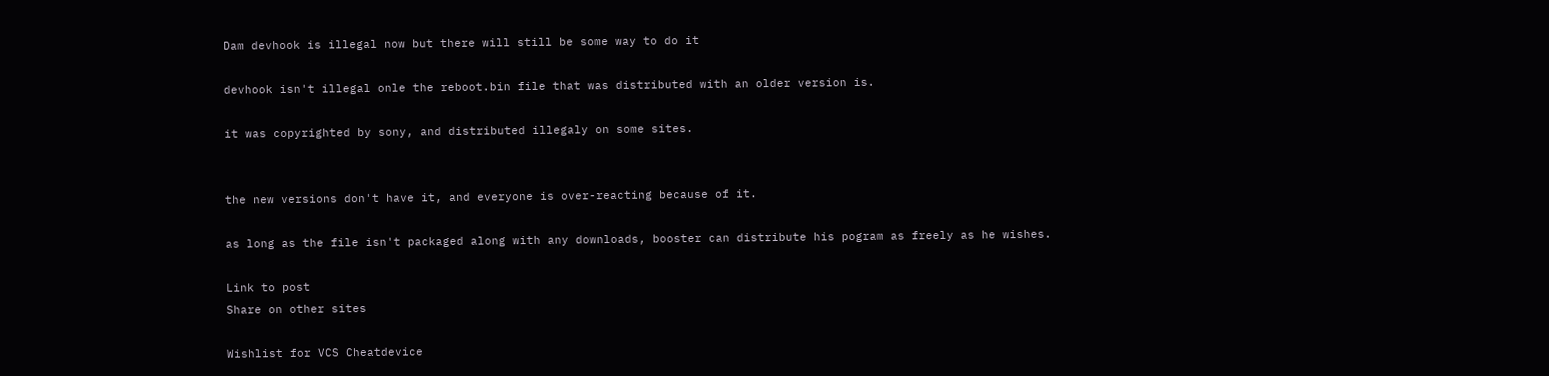Dam devhook is illegal now but there will still be some way to do it

devhook isn't illegal onle the reboot.bin file that was distributed with an older version is.

it was copyrighted by sony, and distributed illegaly on some sites.


the new versions don't have it, and everyone is over-reacting because of it.

as long as the file isn't packaged along with any downloads, booster can distribute his pogram as freely as he wishes.

Link to post
Share on other sites

Wishlist for VCS Cheatdevice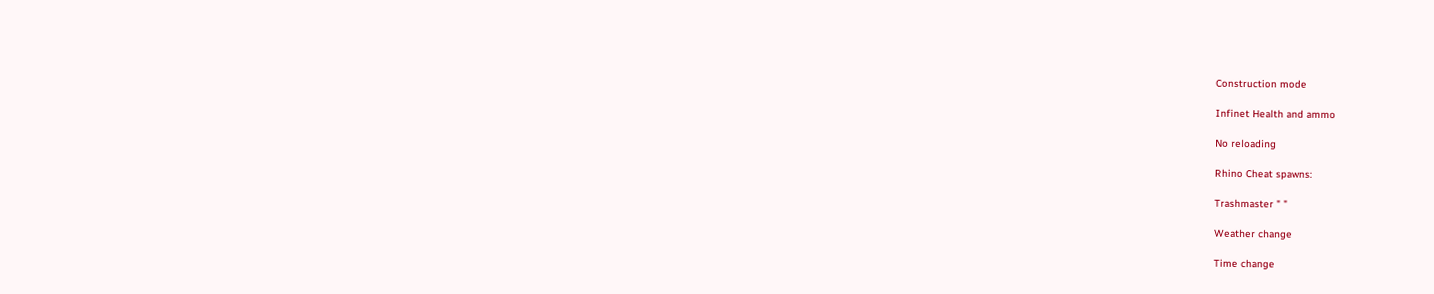Construction mode

Infinet Health and ammo

No reloading

Rhino Cheat spawns:

Trashmaster " "

Weather change

Time change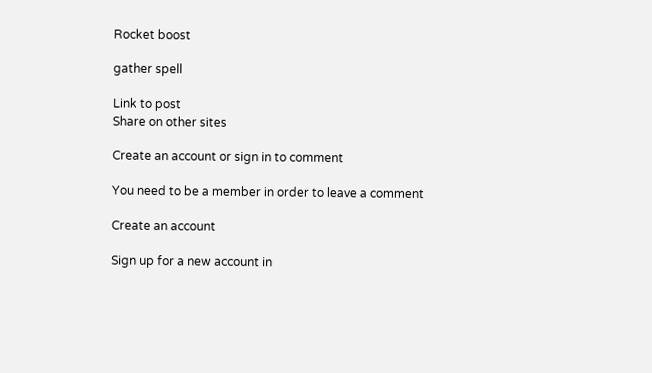Rocket boost

gather spell

Link to post
Share on other sites

Create an account or sign in to comment

You need to be a member in order to leave a comment

Create an account

Sign up for a new account in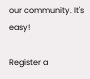our community. It's easy!

Register a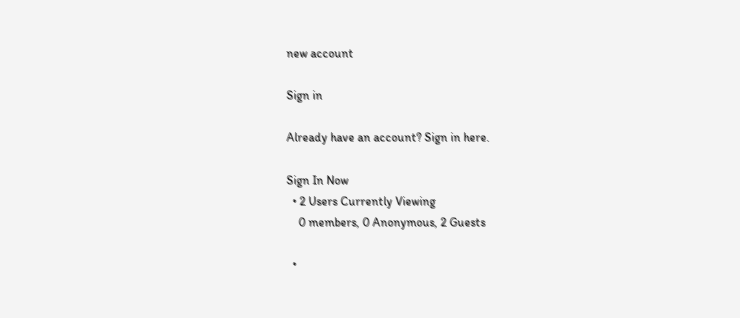new account

Sign in

Already have an account? Sign in here.

Sign In Now
  • 2 Users Currently Viewing
    0 members, 0 Anonymous, 2 Guests

  •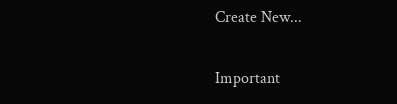Create New...

Important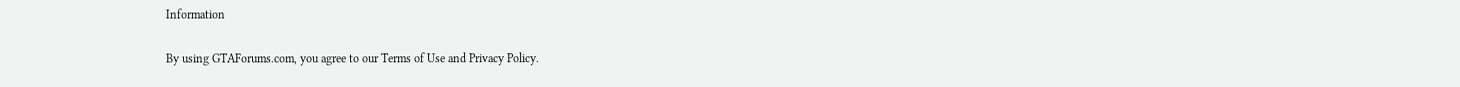Information

By using GTAForums.com, you agree to our Terms of Use and Privacy Policy.